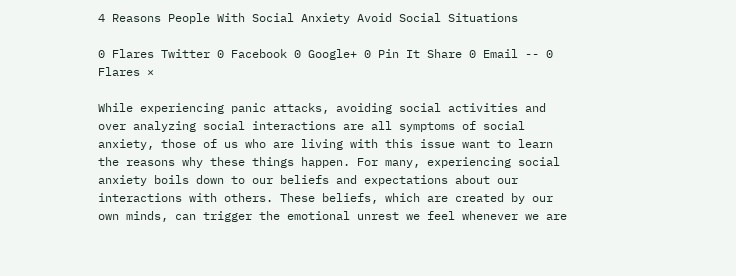4 Reasons People With Social Anxiety Avoid Social Situations

0 Flares Twitter 0 Facebook 0 Google+ 0 Pin It Share 0 Email -- 0 Flares ×

While experiencing panic attacks, avoiding social activities and over analyzing social interactions are all symptoms of social anxiety, those of us who are living with this issue want to learn the reasons why these things happen. For many, experiencing social anxiety boils down to our beliefs and expectations about our interactions with others. These beliefs, which are created by our own minds, can trigger the emotional unrest we feel whenever we are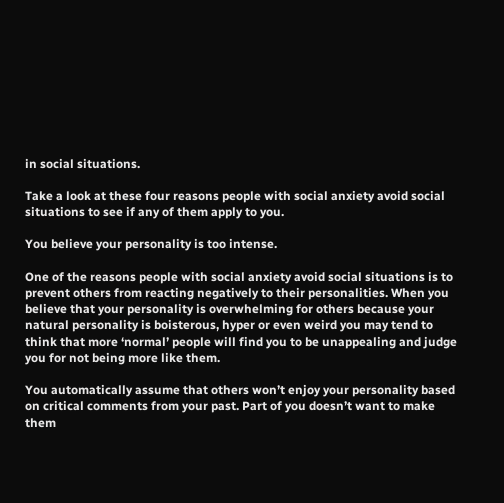in social situations.

Take a look at these four reasons people with social anxiety avoid social situations to see if any of them apply to you.

You believe your personality is too intense.

One of the reasons people with social anxiety avoid social situations is to prevent others from reacting negatively to their personalities. When you believe that your personality is overwhelming for others because your natural personality is boisterous, hyper or even weird you may tend to think that more ‘normal’ people will find you to be unappealing and judge you for not being more like them.

You automatically assume that others won’t enjoy your personality based on critical comments from your past. Part of you doesn’t want to make them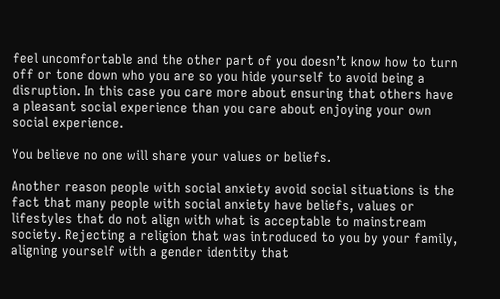feel uncomfortable and the other part of you doesn’t know how to turn off or tone down who you are so you hide yourself to avoid being a disruption. In this case you care more about ensuring that others have a pleasant social experience than you care about enjoying your own social experience.

You believe no one will share your values or beliefs.

Another reason people with social anxiety avoid social situations is the fact that many people with social anxiety have beliefs, values or lifestyles that do not align with what is acceptable to mainstream society. Rejecting a religion that was introduced to you by your family, aligning yourself with a gender identity that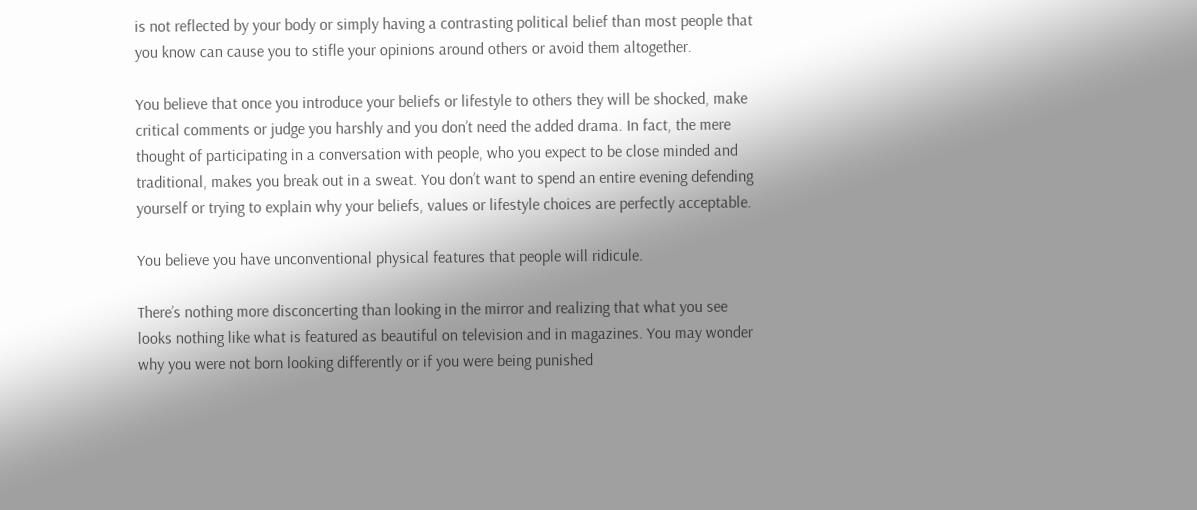is not reflected by your body or simply having a contrasting political belief than most people that you know can cause you to stifle your opinions around others or avoid them altogether.

You believe that once you introduce your beliefs or lifestyle to others they will be shocked, make critical comments or judge you harshly and you don’t need the added drama. In fact, the mere thought of participating in a conversation with people, who you expect to be close minded and traditional, makes you break out in a sweat. You don’t want to spend an entire evening defending yourself or trying to explain why your beliefs, values or lifestyle choices are perfectly acceptable.

You believe you have unconventional physical features that people will ridicule.

There’s nothing more disconcerting than looking in the mirror and realizing that what you see looks nothing like what is featured as beautiful on television and in magazines. You may wonder why you were not born looking differently or if you were being punished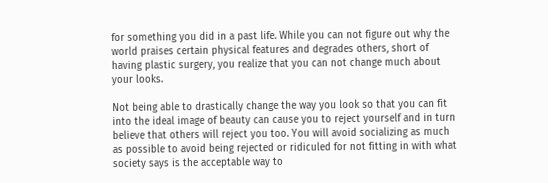for something you did in a past life. While you can not figure out why the world praises certain physical features and degrades others, short of having plastic surgery, you realize that you can not change much about your looks.

Not being able to drastically change the way you look so that you can fit into the ideal image of beauty can cause you to reject yourself and in turn believe that others will reject you too. You will avoid socializing as much as possible to avoid being rejected or ridiculed for not fitting in with what society says is the acceptable way to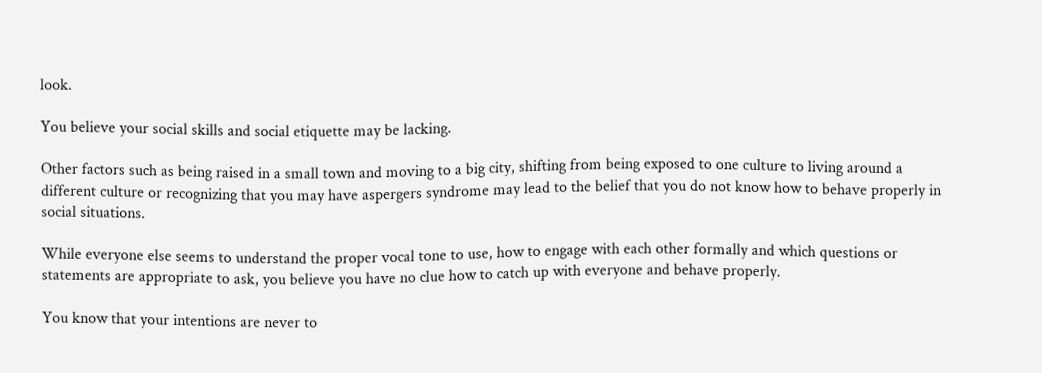look.

You believe your social skills and social etiquette may be lacking.

Other factors such as being raised in a small town and moving to a big city, shifting from being exposed to one culture to living around a different culture or recognizing that you may have aspergers syndrome may lead to the belief that you do not know how to behave properly in social situations.

While everyone else seems to understand the proper vocal tone to use, how to engage with each other formally and which questions or statements are appropriate to ask, you believe you have no clue how to catch up with everyone and behave properly.

You know that your intentions are never to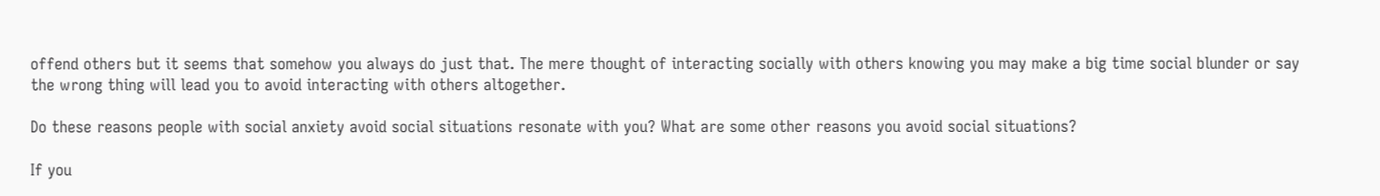offend others but it seems that somehow you always do just that. The mere thought of interacting socially with others knowing you may make a big time social blunder or say the wrong thing will lead you to avoid interacting with others altogether.

Do these reasons people with social anxiety avoid social situations resonate with you? What are some other reasons you avoid social situations?

If you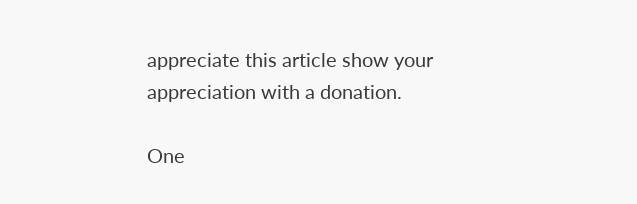appreciate this article show your appreciation with a donation.

One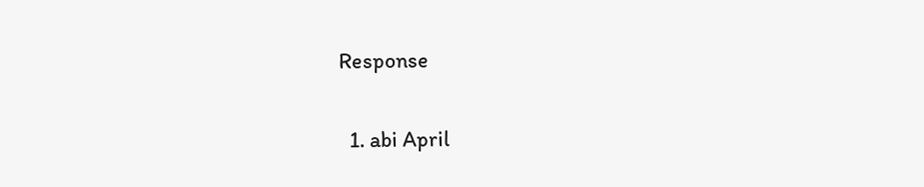Response

  1. abi April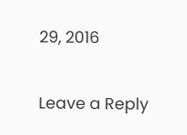29, 2016

Leave a Reply